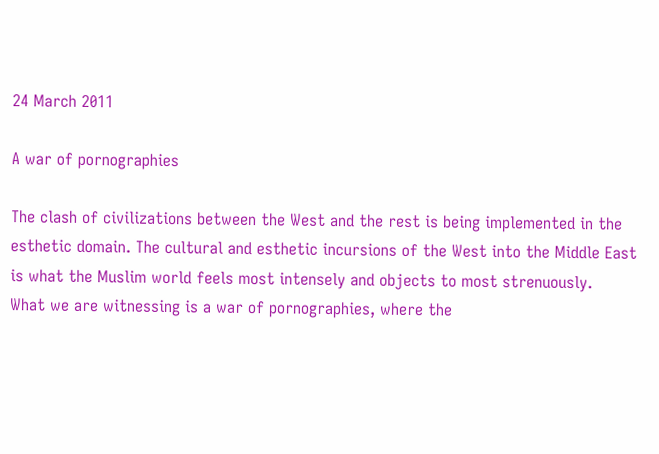24 March 2011

A war of pornographies

The clash of civilizations between the West and the rest is being implemented in the esthetic domain. The cultural and esthetic incursions of the West into the Middle East is what the Muslim world feels most intensely and objects to most strenuously.
What we are witnessing is a war of pornographies, where the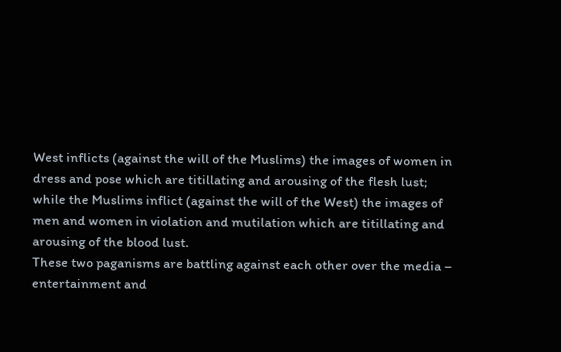West inflicts (against the will of the Muslims) the images of women in dress and pose which are titillating and arousing of the flesh lust; while the Muslims inflict (against the will of the West) the images of men and women in violation and mutilation which are titillating and arousing of the blood lust.
These two paganisms are battling against each other over the media – entertainment and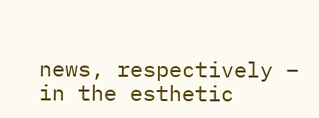news, respectively – in the esthetic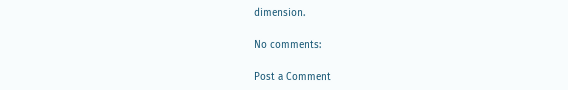dimension.

No comments:

Post a Comment